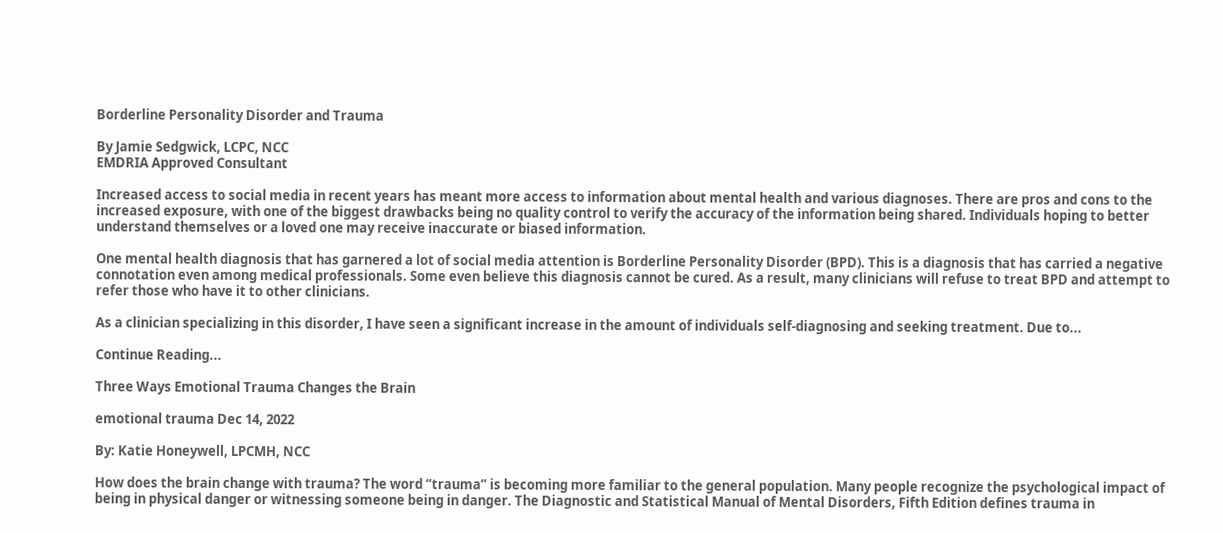Borderline Personality Disorder and Trauma

By Jamie Sedgwick, LCPC, NCC
EMDRIA Approved Consultant

Increased access to social media in recent years has meant more access to information about mental health and various diagnoses. There are pros and cons to the increased exposure, with one of the biggest drawbacks being no quality control to verify the accuracy of the information being shared. Individuals hoping to better understand themselves or a loved one may receive inaccurate or biased information.

One mental health diagnosis that has garnered a lot of social media attention is Borderline Personality Disorder (BPD). This is a diagnosis that has carried a negative connotation even among medical professionals. Some even believe this diagnosis cannot be cured. As a result, many clinicians will refuse to treat BPD and attempt to refer those who have it to other clinicians.

As a clinician specializing in this disorder, I have seen a significant increase in the amount of individuals self-diagnosing and seeking treatment. Due to...

Continue Reading...

Three Ways Emotional Trauma Changes the Brain

emotional trauma Dec 14, 2022

By: Katie Honeywell, LPCMH, NCC

How does the brain change with trauma? The word “trauma” is becoming more familiar to the general population. Many people recognize the psychological impact of being in physical danger or witnessing someone being in danger. The Diagnostic and Statistical Manual of Mental Disorders, Fifth Edition defines trauma in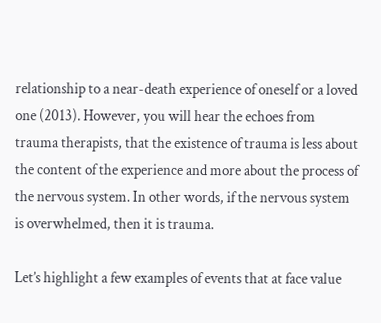relationship to a near-death experience of oneself or a loved one (2013). However, you will hear the echoes from trauma therapists, that the existence of trauma is less about the content of the experience and more about the process of the nervous system. In other words, if the nervous system is overwhelmed, then it is trauma.

Let’s highlight a few examples of events that at face value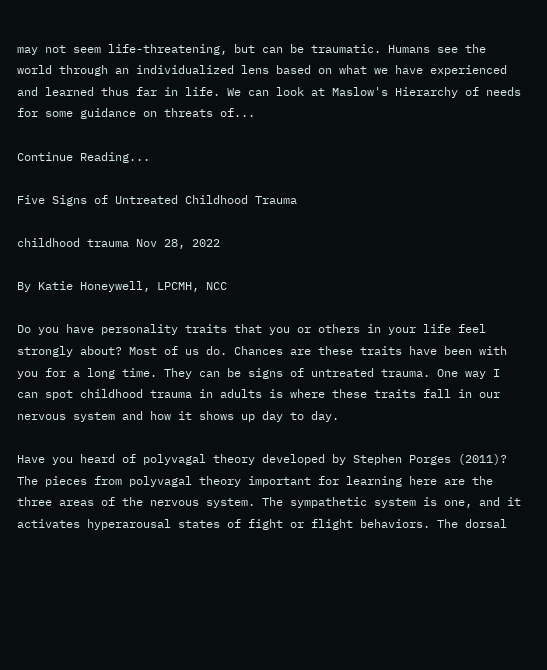may not seem life-threatening, but can be traumatic. Humans see the world through an individualized lens based on what we have experienced and learned thus far in life. We can look at Maslow's Hierarchy of needs for some guidance on threats of...

Continue Reading...

Five Signs of Untreated Childhood Trauma

childhood trauma Nov 28, 2022

By Katie Honeywell, LPCMH, NCC

Do you have personality traits that you or others in your life feel strongly about? Most of us do. Chances are these traits have been with you for a long time. They can be signs of untreated trauma. One way I can spot childhood trauma in adults is where these traits fall in our nervous system and how it shows up day to day.

Have you heard of polyvagal theory developed by Stephen Porges (2011)? The pieces from polyvagal theory important for learning here are the three areas of the nervous system. The sympathetic system is one, and it activates hyperarousal states of fight or flight behaviors. The dorsal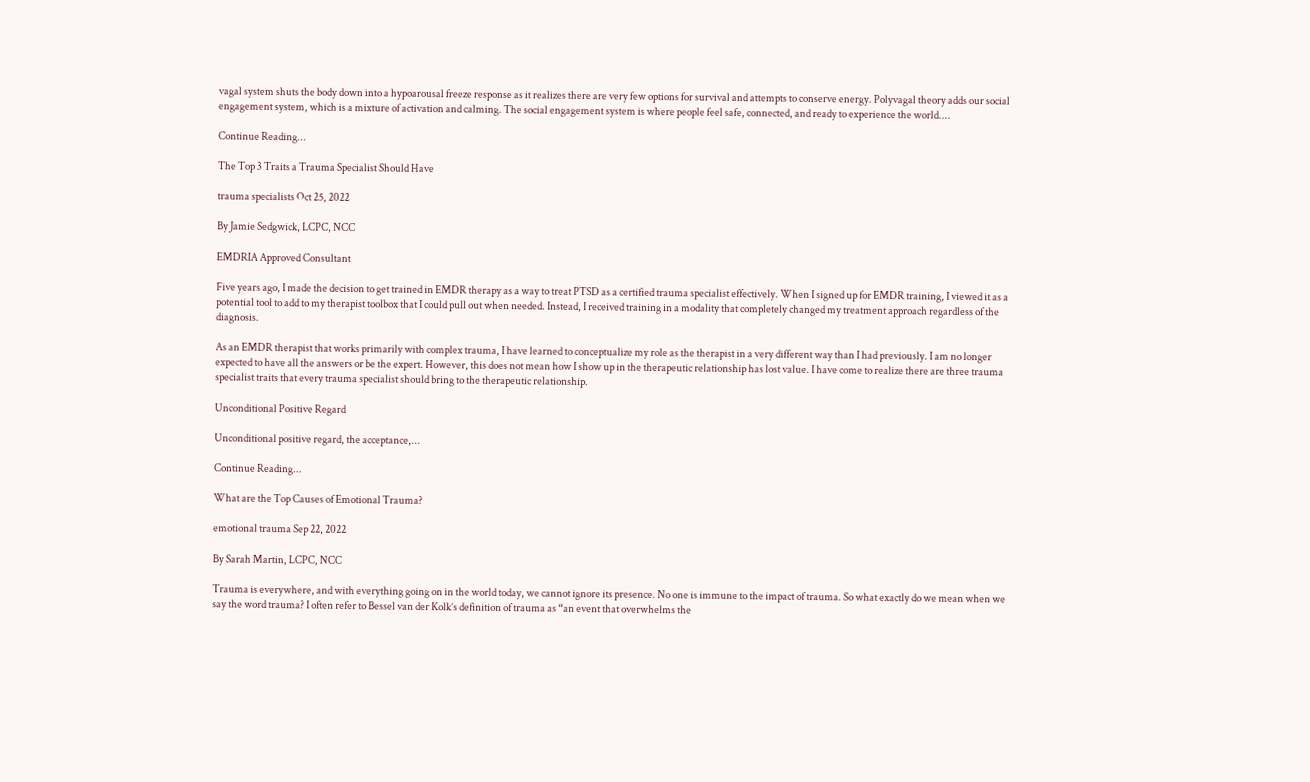vagal system shuts the body down into a hypoarousal freeze response as it realizes there are very few options for survival and attempts to conserve energy. Polyvagal theory adds our social engagement system, which is a mixture of activation and calming. The social engagement system is where people feel safe, connected, and ready to experience the world....

Continue Reading...

The Top 3 Traits a Trauma Specialist Should Have

trauma specialists Oct 25, 2022

By Jamie Sedgwick, LCPC, NCC

EMDRIA Approved Consultant

Five years ago, I made the decision to get trained in EMDR therapy as a way to treat PTSD as a certified trauma specialist effectively. When I signed up for EMDR training, I viewed it as a potential tool to add to my therapist toolbox that I could pull out when needed. Instead, I received training in a modality that completely changed my treatment approach regardless of the diagnosis.

As an EMDR therapist that works primarily with complex trauma, I have learned to conceptualize my role as the therapist in a very different way than I had previously. I am no longer expected to have all the answers or be the expert. However, this does not mean how I show up in the therapeutic relationship has lost value. I have come to realize there are three trauma specialist traits that every trauma specialist should bring to the therapeutic relationship.

Unconditional Positive Regard

Unconditional positive regard, the acceptance,...

Continue Reading...

What are the Top Causes of Emotional Trauma?

emotional trauma Sep 22, 2022

By Sarah Martin, LCPC, NCC

Trauma is everywhere, and with everything going on in the world today, we cannot ignore its presence. No one is immune to the impact of trauma. So what exactly do we mean when we say the word trauma? I often refer to Bessel van der Kolk’s definition of trauma as “an event that overwhelms the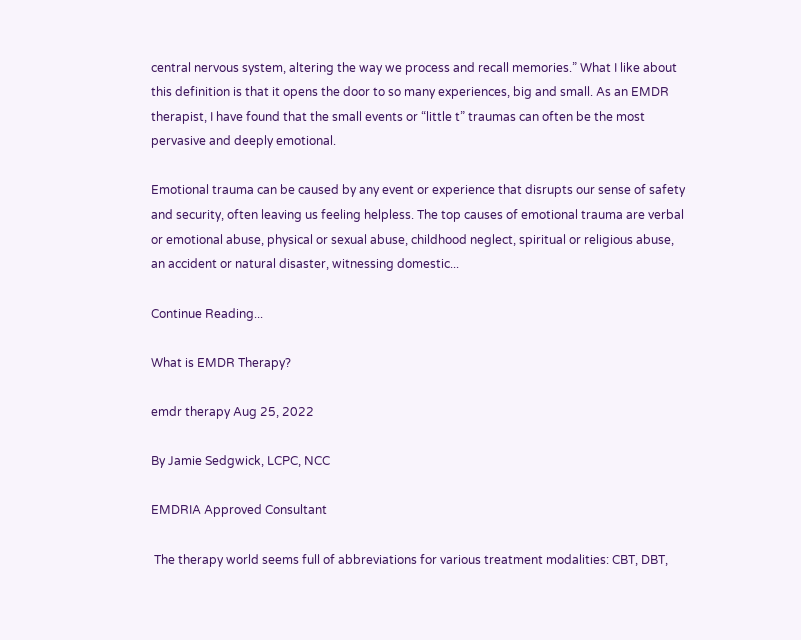central nervous system, altering the way we process and recall memories.” What I like about this definition is that it opens the door to so many experiences, big and small. As an EMDR therapist, I have found that the small events or “little t” traumas can often be the most pervasive and deeply emotional.

Emotional trauma can be caused by any event or experience that disrupts our sense of safety and security, often leaving us feeling helpless. The top causes of emotional trauma are verbal or emotional abuse, physical or sexual abuse, childhood neglect, spiritual or religious abuse, an accident or natural disaster, witnessing domestic...

Continue Reading...

What is EMDR Therapy?

emdr therapy Aug 25, 2022

By Jamie Sedgwick, LCPC, NCC

EMDRIA Approved Consultant

 The therapy world seems full of abbreviations for various treatment modalities: CBT, DBT,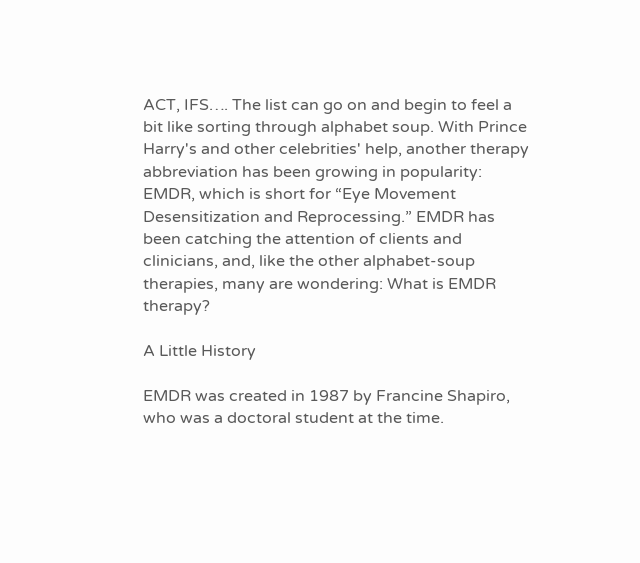ACT, IFS…. The list can go on and begin to feel a bit like sorting through alphabet soup. With Prince Harry's and other celebrities' help, another therapy abbreviation has been growing in popularity: EMDR, which is short for “Eye Movement Desensitization and Reprocessing.” EMDR has been catching the attention of clients and clinicians, and, like the other alphabet-soup therapies, many are wondering: What is EMDR therapy?

A Little History

EMDR was created in 1987 by Francine Shapiro, who was a doctoral student at the time.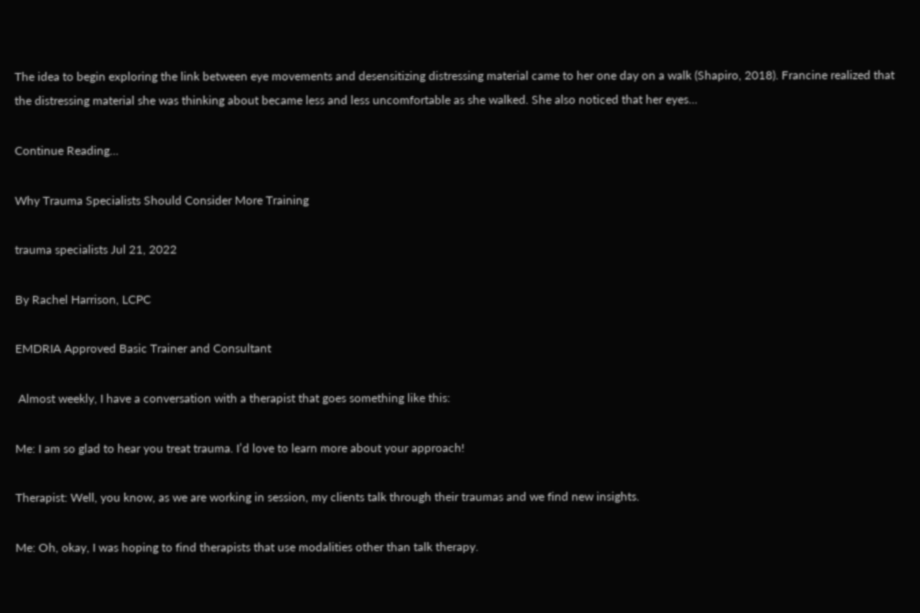The idea to begin exploring the link between eye movements and desensitizing distressing material came to her one day on a walk (Shapiro, 2018). Francine realized that the distressing material she was thinking about became less and less uncomfortable as she walked. She also noticed that her eyes...

Continue Reading...

Why Trauma Specialists Should Consider More Training

trauma specialists Jul 21, 2022

By Rachel Harrison, LCPC

EMDRIA Approved Basic Trainer and Consultant

 Almost weekly, I have a conversation with a therapist that goes something like this:

Me: I am so glad to hear you treat trauma. I’d love to learn more about your approach!

Therapist: Well, you know, as we are working in session, my clients talk through their traumas and we find new insights.

Me: Oh, okay, I was hoping to find therapists that use modalities other than talk therapy.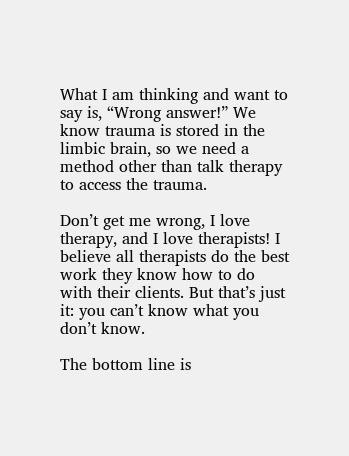What I am thinking and want to say is, “Wrong answer!” We know trauma is stored in the limbic brain, so we need a method other than talk therapy to access the trauma.

Don’t get me wrong, I love therapy, and I love therapists! I believe all therapists do the best work they know how to do with their clients. But that’s just it: you can’t know what you don’t know.

The bottom line is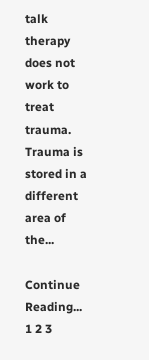talk therapy does not work to treat trauma. Trauma is stored in a different area of the...

Continue Reading...
1 2 3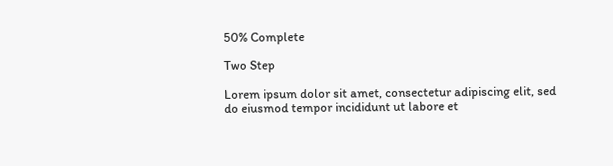50% Complete

Two Step

Lorem ipsum dolor sit amet, consectetur adipiscing elit, sed do eiusmod tempor incididunt ut labore et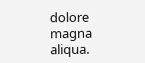dolore magna aliqua.